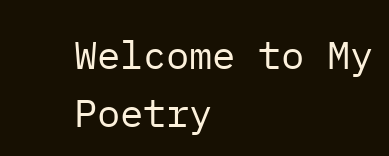Welcome to My Poetry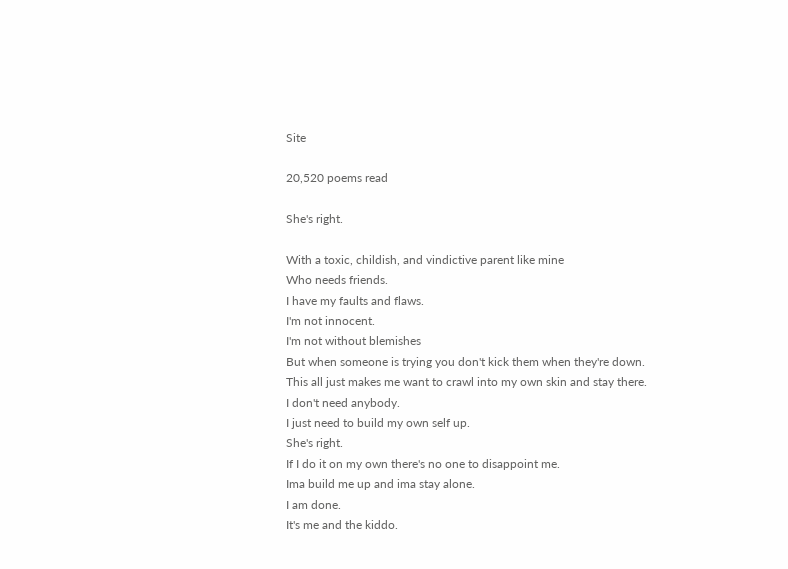Site

20,520 poems read

She's right.

With a toxic, childish, and vindictive parent like mine
Who needs friends.
I have my faults and flaws.
I'm not innocent.
I'm not without blemishes
But when someone is trying you don't kick them when they're down.
This all just makes me want to crawl into my own skin and stay there.
I don't need anybody.
I just need to build my own self up.
She's right.
If I do it on my own there's no one to disappoint me.
Ima build me up and ima stay alone.
I am done.
It's me and the kiddo.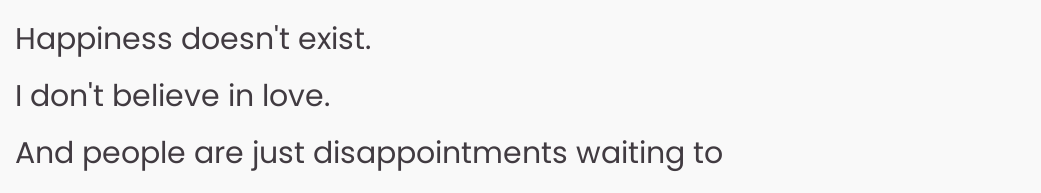Happiness doesn't exist.
I don't believe in love.
And people are just disappointments waiting to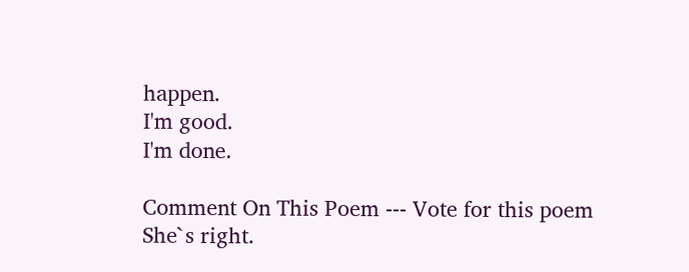happen.
I'm good.
I'm done.

Comment On This Poem --- Vote for this poem
She`s right.